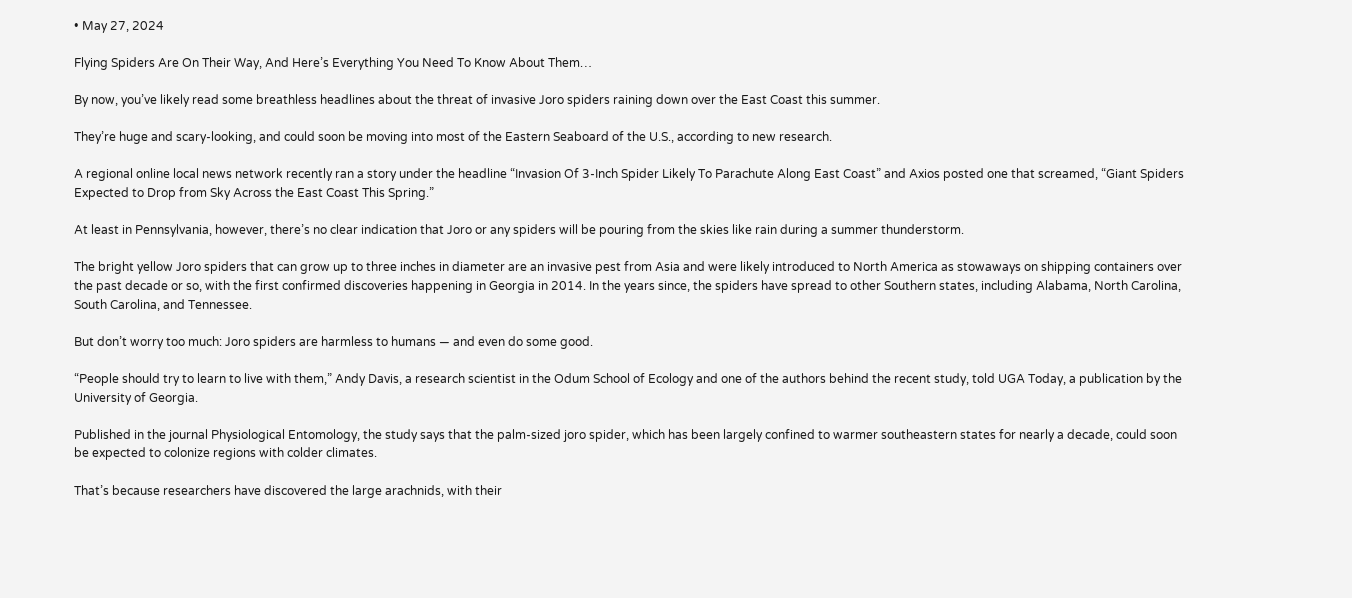• May 27, 2024

Flying Spiders Are On Their Way, And Here’s Everything You Need To Know About Them…

By now, you’ve likely read some breathless headlines about the threat of invasive Joro spiders raining down over the East Coast this summer.

They’re huge and scary-looking, and could soon be moving into most of the Eastern Seaboard of the U.S., according to new research.

A regional online local news network recently ran a story under the headline “Invasion Of 3-Inch Spider Likely To Parachute Along East Coast” and Axios posted one that screamed, “Giant Spiders Expected to Drop from Sky Across the East Coast This Spring.”

At least in Pennsylvania, however, there’s no clear indication that Joro or any spiders will be pouring from the skies like rain during a summer thunderstorm.

The bright yellow Joro spiders that can grow up to three inches in diameter are an invasive pest from Asia and were likely introduced to North America as stowaways on shipping containers over the past decade or so, with the first confirmed discoveries happening in Georgia in 2014. In the years since, the spiders have spread to other Southern states, including Alabama, North Carolina, South Carolina, and Tennessee.

But don’t worry too much: Joro spiders are harmless to humans — and even do some good.

“People should try to learn to live with them,” Andy Davis, a research scientist in the Odum School of Ecology and one of the authors behind the recent study, told UGA Today, a publication by the University of Georgia.

Published in the journal Physiological Entomology, the study says that the palm-sized joro spider, which has been largely confined to warmer southeastern states for nearly a decade, could soon be expected to colonize regions with colder climates.

That’s because researchers have discovered the large arachnids, with their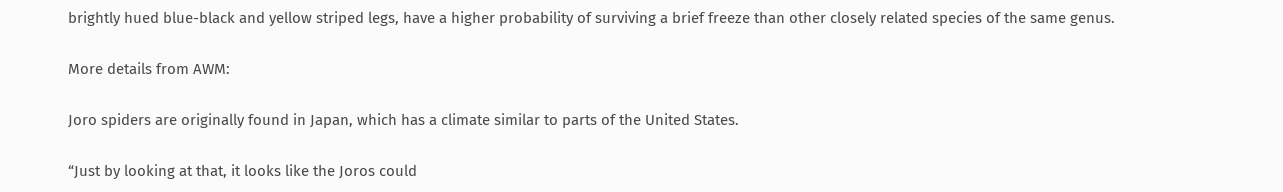brightly hued blue-black and yellow striped legs, have a higher probability of surviving a brief freeze than other closely related species of the same genus.

More details from AWM:

Joro spiders are originally found in Japan, which has a climate similar to parts of the United States.

“Just by looking at that, it looks like the Joros could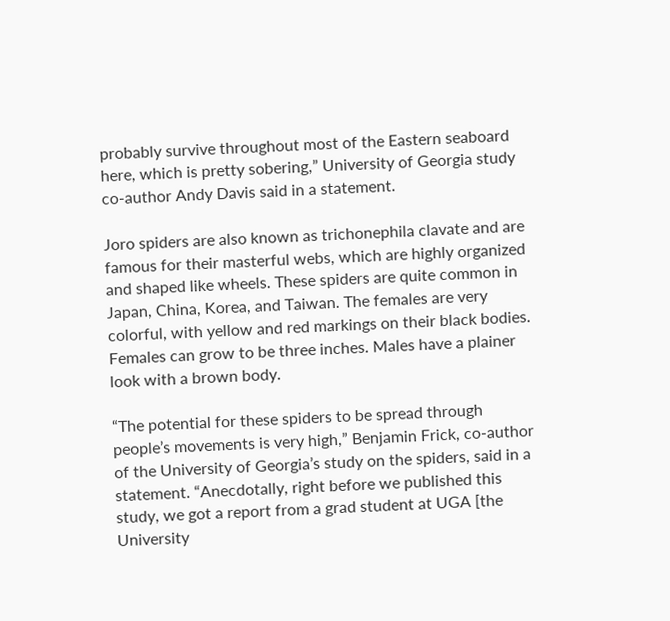probably survive throughout most of the Eastern seaboard here, which is pretty sobering,” University of Georgia study co-author Andy Davis said in a statement.

Joro spiders are also known as trichonephila clavate and are famous for their masterful webs, which are highly organized and shaped like wheels. These spiders are quite common in Japan, China, Korea, and Taiwan. The females are very colorful, with yellow and red markings on their black bodies. Females can grow to be three inches. Males have a plainer look with a brown body.

“The potential for these spiders to be spread through people’s movements is very high,” Benjamin Frick, co-author of the University of Georgia’s study on the spiders, said in a statement. “Anecdotally, right before we published this study, we got a report from a grad student at UGA [the University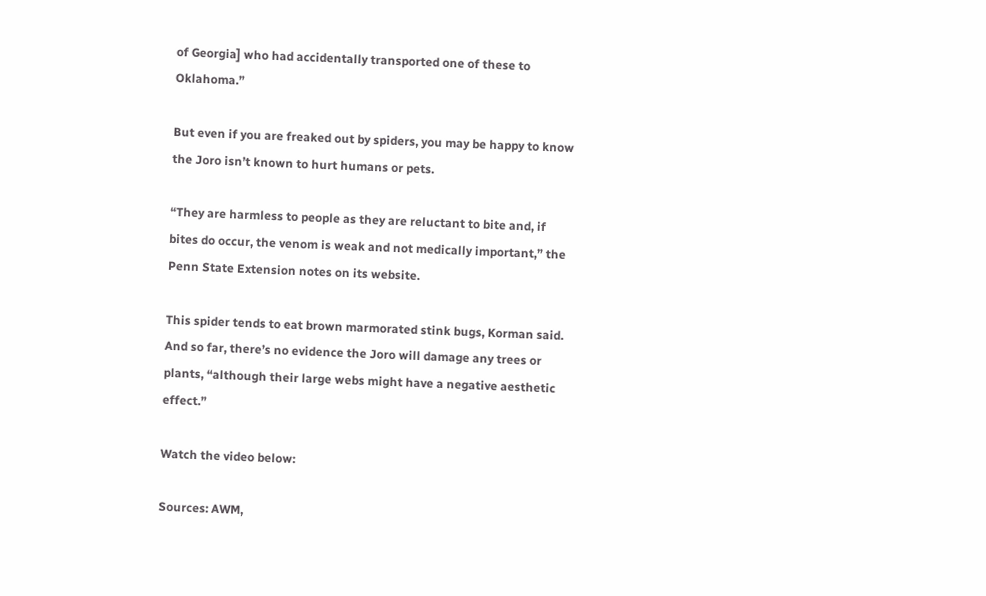of Georgia] who had accidentally transported one of these to Oklahoma.”

But even if you are freaked out by spiders, you may be happy to know the Joro isn’t known to hurt humans or pets.

“They are harmless to people as they are reluctant to bite and, if bites do occur, the venom is weak and not medically important,” the Penn State Extension notes on its website.

This spider tends to eat brown marmorated stink bugs, Korman said. And so far, there’s no evidence the Joro will damage any trees or plants, “although their large webs might have a negative aesthetic effect.”

Watch the video below:

Sources: AWM,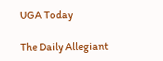UGA Today

The Daily Allegiant